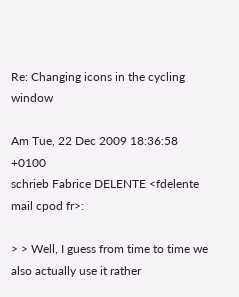Re: Changing icons in the cycling window

Am Tue, 22 Dec 2009 18:36:58 +0100
schrieb Fabrice DELENTE <fdelente mail cpod fr>:

> > Well, I guess from time to time we also actually use it rather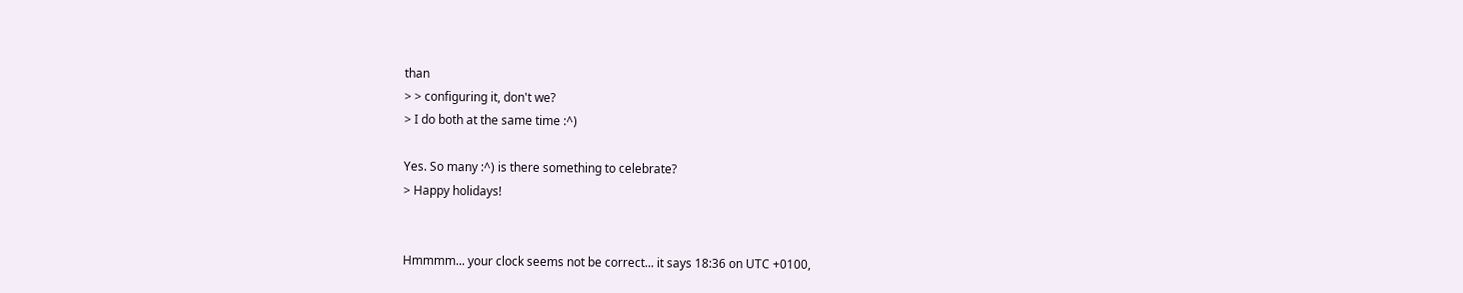than
> > configuring it, don't we?
> I do both at the same time :^)

Yes. So many :^) is there something to celebrate?
> Happy holidays!


Hmmmm... your clock seems not be correct... it says 18:36 on UTC +0100,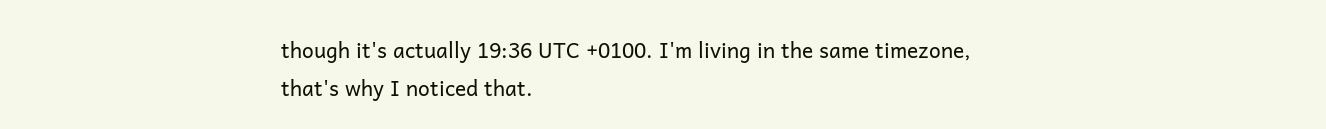though it's actually 19:36 UTC +0100. I'm living in the same timezone,
that's why I noticed that.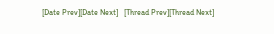[Date Prev][Date Next]   [Thread Prev][Thread Next]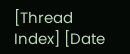[Thread Index] [Date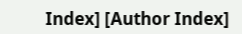Index] [Author Index]